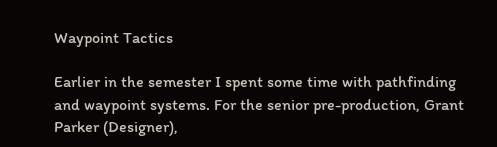Waypoint Tactics

Earlier in the semester I spent some time with pathfinding and waypoint systems. For the senior pre-production, Grant Parker (Designer),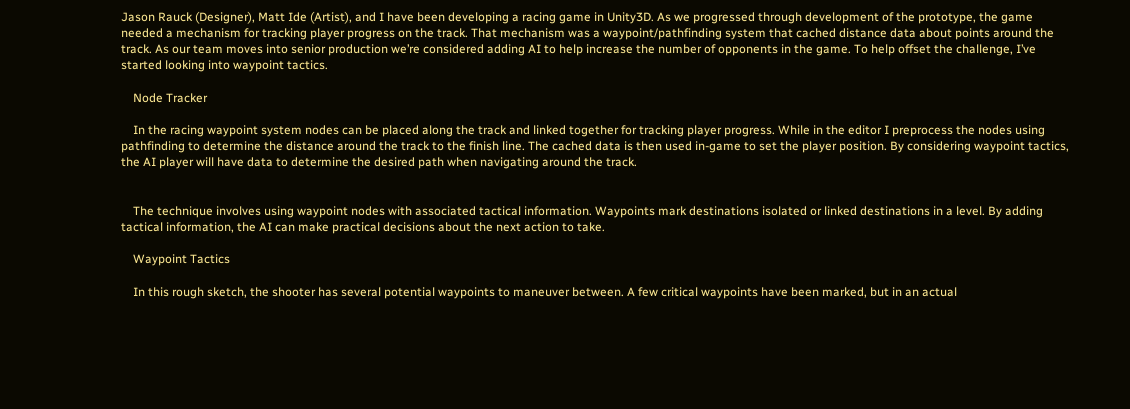Jason Rauck (Designer), Matt Ide (Artist), and I have been developing a racing game in Unity3D. As we progressed through development of the prototype, the game needed a mechanism for tracking player progress on the track. That mechanism was a waypoint/pathfinding system that cached distance data about points around the track. As our team moves into senior production we’re considered adding AI to help increase the number of opponents in the game. To help offset the challenge, I’ve started looking into waypoint tactics.

    Node Tracker

    In the racing waypoint system nodes can be placed along the track and linked together for tracking player progress. While in the editor I preprocess the nodes using pathfinding to determine the distance around the track to the finish line. The cached data is then used in-game to set the player position. By considering waypoint tactics, the AI player will have data to determine the desired path when navigating around the track.


    The technique involves using waypoint nodes with associated tactical information. Waypoints mark destinations isolated or linked destinations in a level. By adding tactical information, the AI can make practical decisions about the next action to take.

    Waypoint Tactics

    In this rough sketch, the shooter has several potential waypoints to maneuver between. A few critical waypoints have been marked, but in an actual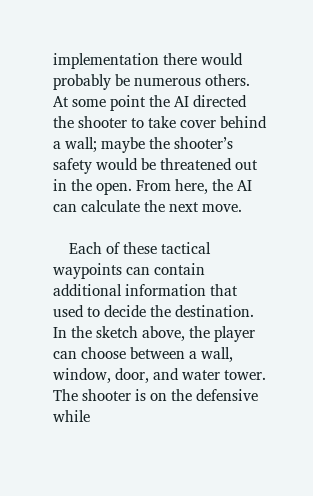implementation there would probably be numerous others. At some point the AI directed the shooter to take cover behind a wall; maybe the shooter’s safety would be threatened out in the open. From here, the AI can calculate the next move.

    Each of these tactical waypoints can contain additional information that used to decide the destination. In the sketch above, the player can choose between a wall, window, door, and water tower. The shooter is on the defensive while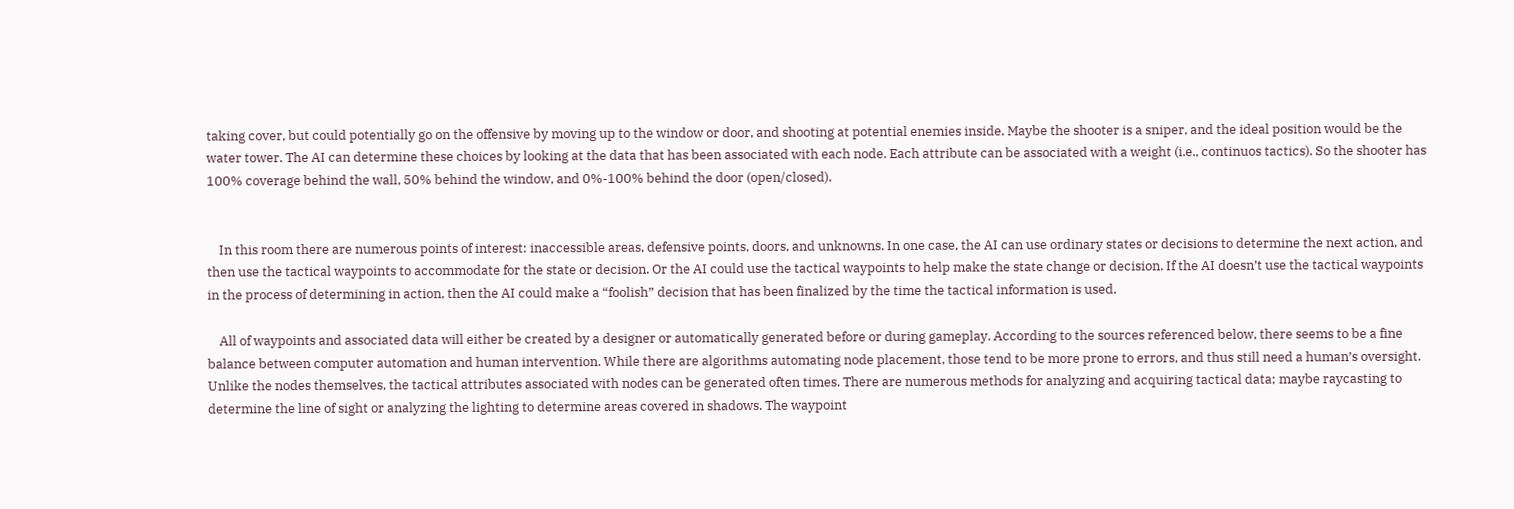taking cover, but could potentially go on the offensive by moving up to the window or door, and shooting at potential enemies inside. Maybe the shooter is a sniper, and the ideal position would be the water tower. The AI can determine these choices by looking at the data that has been associated with each node. Each attribute can be associated with a weight (i.e., continuos tactics). So the shooter has 100% coverage behind the wall, 50% behind the window, and 0%-100% behind the door (open/closed).


    In this room there are numerous points of interest: inaccessible areas, defensive points, doors, and unknowns. In one case, the AI can use ordinary states or decisions to determine the next action, and then use the tactical waypoints to accommodate for the state or decision. Or the AI could use the tactical waypoints to help make the state change or decision. If the AI doesn’t use the tactical waypoints in the process of determining in action, then the AI could make a “foolish” decision that has been finalized by the time the tactical information is used.

    All of waypoints and associated data will either be created by a designer or automatically generated before or during gameplay. According to the sources referenced below, there seems to be a fine balance between computer automation and human intervention. While there are algorithms automating node placement, those tend to be more prone to errors, and thus still need a human’s oversight. Unlike the nodes themselves, the tactical attributes associated with nodes can be generated often times. There are numerous methods for analyzing and acquiring tactical data; maybe raycasting to determine the line of sight or analyzing the lighting to determine areas covered in shadows. The waypoint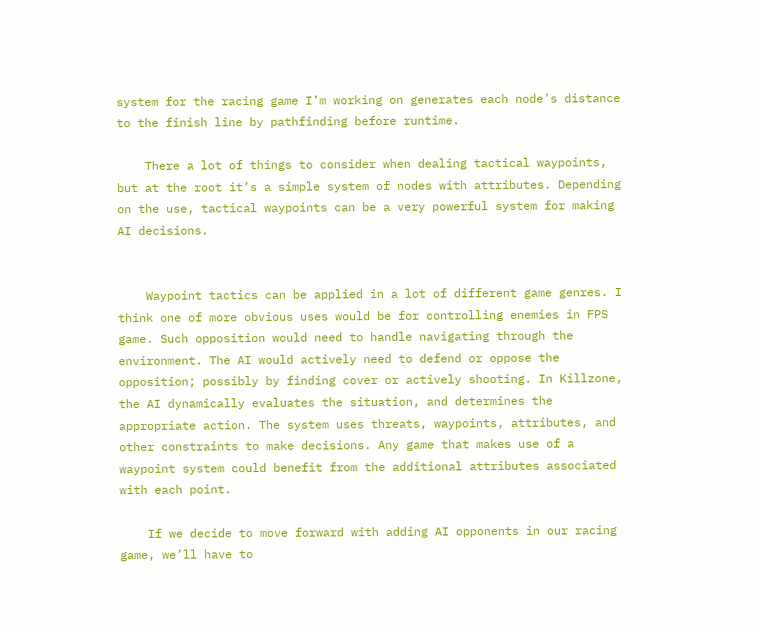system for the racing game I’m working on generates each node’s distance to the finish line by pathfinding before runtime.

    There a lot of things to consider when dealing tactical waypoints, but at the root it’s a simple system of nodes with attributes. Depending on the use, tactical waypoints can be a very powerful system for making AI decisions.


    Waypoint tactics can be applied in a lot of different game genres. I think one of more obvious uses would be for controlling enemies in FPS game. Such opposition would need to handle navigating through the environment. The AI would actively need to defend or oppose the opposition; possibly by finding cover or actively shooting. In Killzone, the AI dynamically evaluates the situation, and determines the appropriate action. The system uses threats, waypoints, attributes, and other constraints to make decisions. Any game that makes use of a waypoint system could benefit from the additional attributes associated with each point.

    If we decide to move forward with adding AI opponents in our racing game, we’ll have to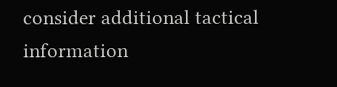consider additional tactical information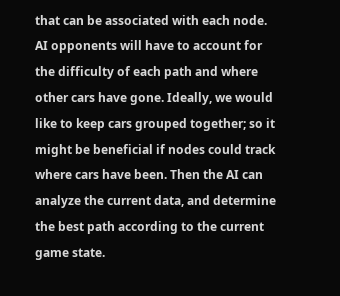that can be associated with each node. AI opponents will have to account for the difficulty of each path and where other cars have gone. Ideally, we would like to keep cars grouped together; so it might be beneficial if nodes could track where cars have been. Then the AI can analyze the current data, and determine the best path according to the current game state.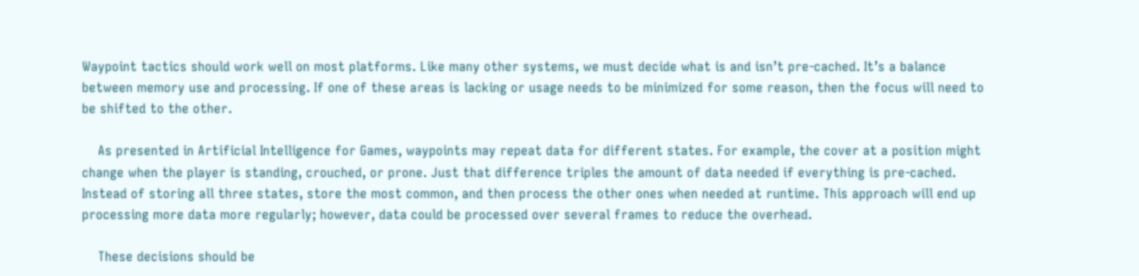Waypoint tactics should work well on most platforms. Like many other systems, we must decide what is and isn’t pre-cached. It’s a balance between memory use and processing. If one of these areas is lacking or usage needs to be minimized for some reason, then the focus will need to be shifted to the other.

    As presented in Artificial Intelligence for Games, waypoints may repeat data for different states. For example, the cover at a position might change when the player is standing, crouched, or prone. Just that difference triples the amount of data needed if everything is pre-cached. Instead of storing all three states, store the most common, and then process the other ones when needed at runtime. This approach will end up processing more data more regularly; however, data could be processed over several frames to reduce the overhead.

    These decisions should be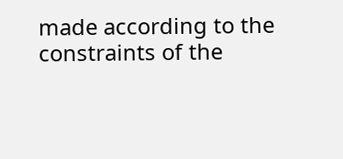made according to the constraints of the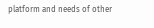platform and needs of other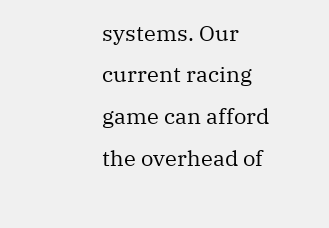systems. Our current racing game can afford the overhead of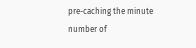pre-caching the minute number of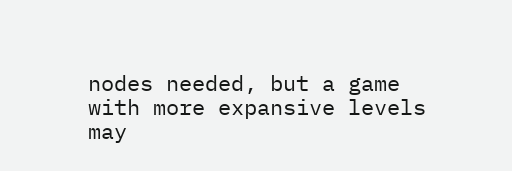nodes needed, but a game with more expansive levels may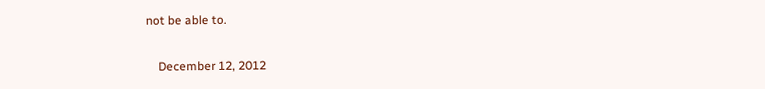not be able to.


    December 12, 2012